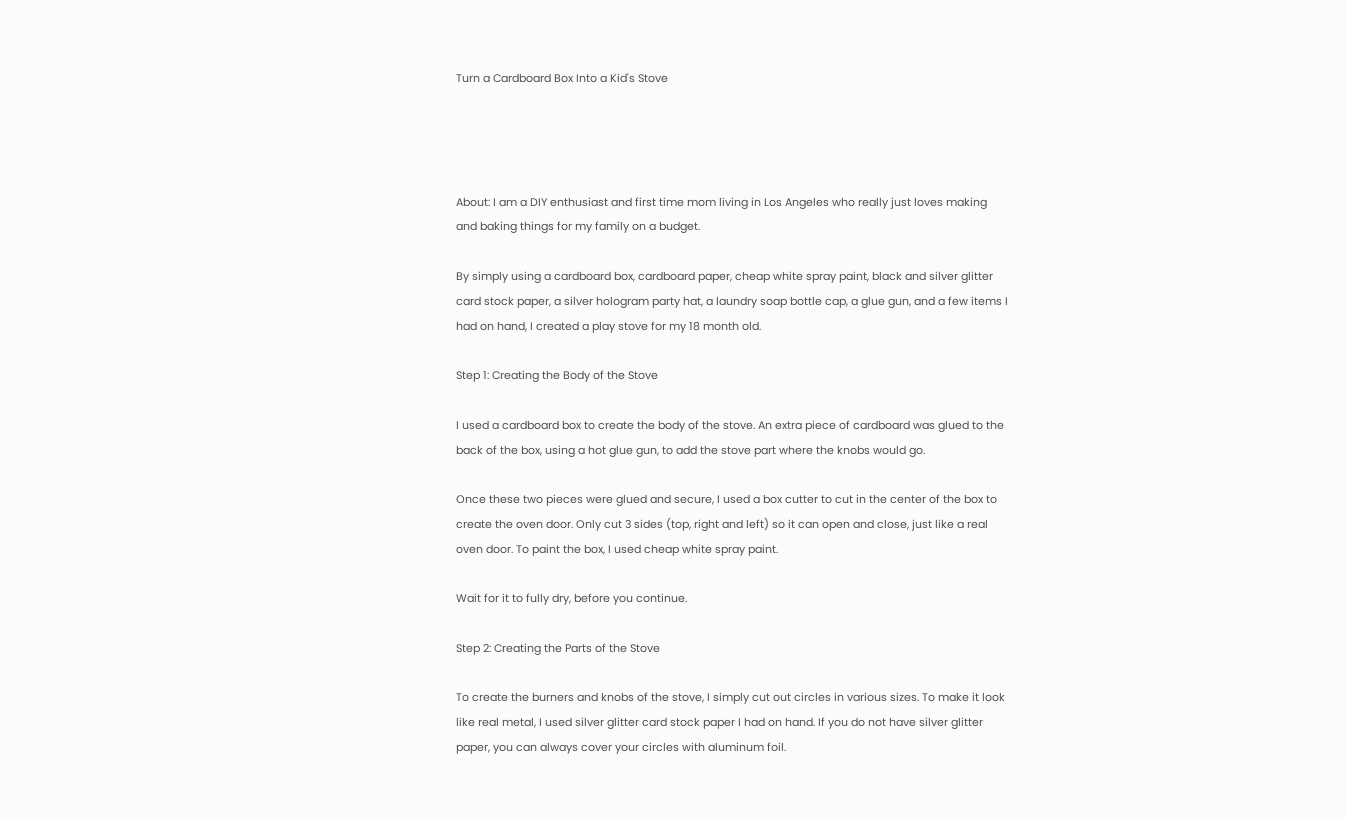Turn a Cardboard Box Into a Kid's Stove




About: I am a DIY enthusiast and first time mom living in Los Angeles who really just loves making and baking things for my family on a budget.

By simply using a cardboard box, cardboard paper, cheap white spray paint, black and silver glitter card stock paper, a silver hologram party hat, a laundry soap bottle cap, a glue gun, and a few items I had on hand, I created a play stove for my 18 month old.

Step 1: Creating the Body of the Stove

I used a cardboard box to create the body of the stove. An extra piece of cardboard was glued to the back of the box, using a hot glue gun, to add the stove part where the knobs would go.

Once these two pieces were glued and secure, I used a box cutter to cut in the center of the box to create the oven door. Only cut 3 sides (top, right and left) so it can open and close, just like a real oven door. To paint the box, I used cheap white spray paint.

Wait for it to fully dry, before you continue.

Step 2: Creating the Parts of the Stove

To create the burners and knobs of the stove, I simply cut out circles in various sizes. To make it look like real metal, I used silver glitter card stock paper I had on hand. If you do not have silver glitter paper, you can always cover your circles with aluminum foil.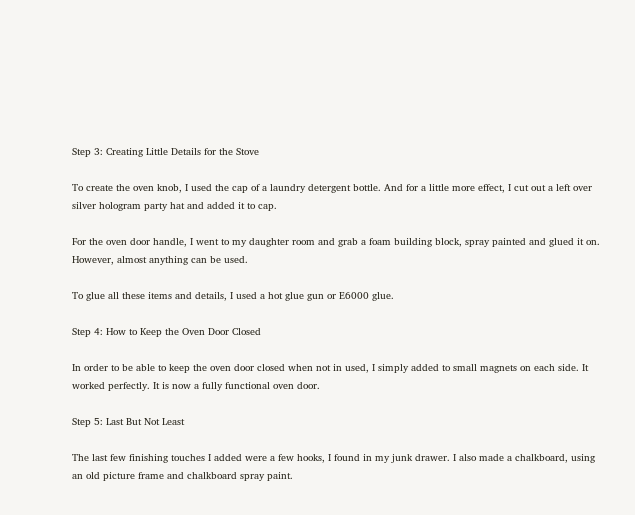Step 3: Creating Little Details for the Stove

To create the oven knob, I used the cap of a laundry detergent bottle. And for a little more effect, I cut out a left over silver hologram party hat and added it to cap.

For the oven door handle, I went to my daughter room and grab a foam building block, spray painted and glued it on. However, almost anything can be used.

To glue all these items and details, I used a hot glue gun or E6000 glue.

Step 4: How to Keep the Oven Door Closed

In order to be able to keep the oven door closed when not in used, I simply added to small magnets on each side. It worked perfectly. It is now a fully functional oven door.

Step 5: Last But Not Least

The last few finishing touches I added were a few hooks, I found in my junk drawer. I also made a chalkboard, using an old picture frame and chalkboard spray paint.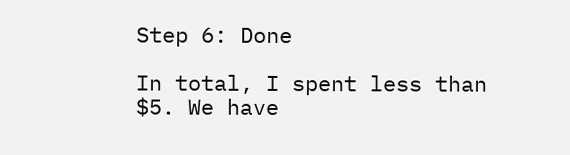Step 6: Done

In total, I spent less than $5. We have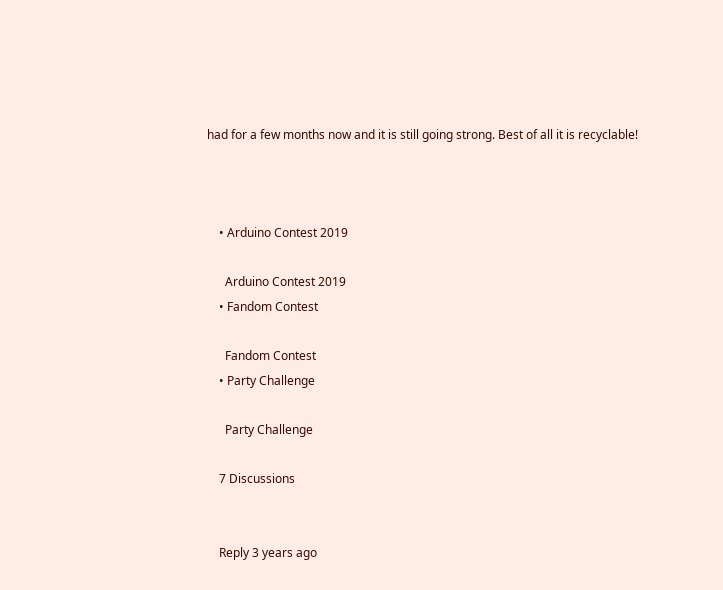had for a few months now and it is still going strong. Best of all it is recyclable!



    • Arduino Contest 2019

      Arduino Contest 2019
    • Fandom Contest

      Fandom Contest
    • Party Challenge

      Party Challenge

    7 Discussions


    Reply 3 years ago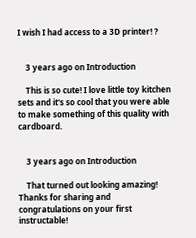I wish I had access to a 3D printer! ?


    3 years ago on Introduction

    This is so cute! I love little toy kitchen sets and it's so cool that you were able to make something of this quality with cardboard.


    3 years ago on Introduction

    That turned out looking amazing! Thanks for sharing and congratulations on your first instructable!